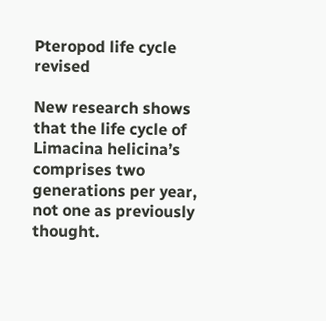Pteropod life cycle revised

New research shows that the life cycle of Limacina helicina’s comprises two generations per year, not one as previously thought.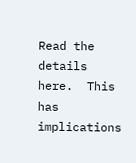Read the details here.  This has implications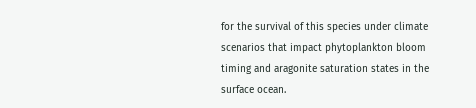for the survival of this species under climate scenarios that impact phytoplankton bloom timing and aragonite saturation states in the surface ocean.